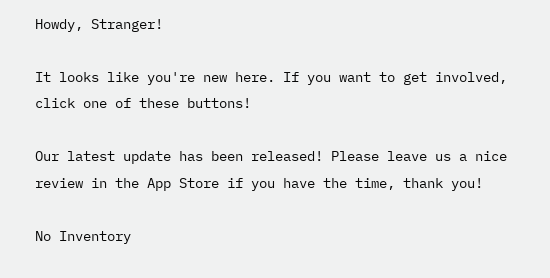Howdy, Stranger!

It looks like you're new here. If you want to get involved, click one of these buttons!

Our latest update has been released! Please leave us a nice review in the App Store if you have the time, thank you!

No Inventory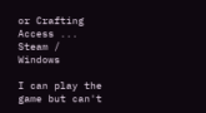or Crafting Access ... Steam / Windows

I can play the game but can't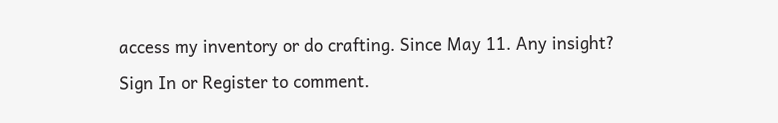access my inventory or do crafting. Since May 11. Any insight?
Sign In or Register to comment.